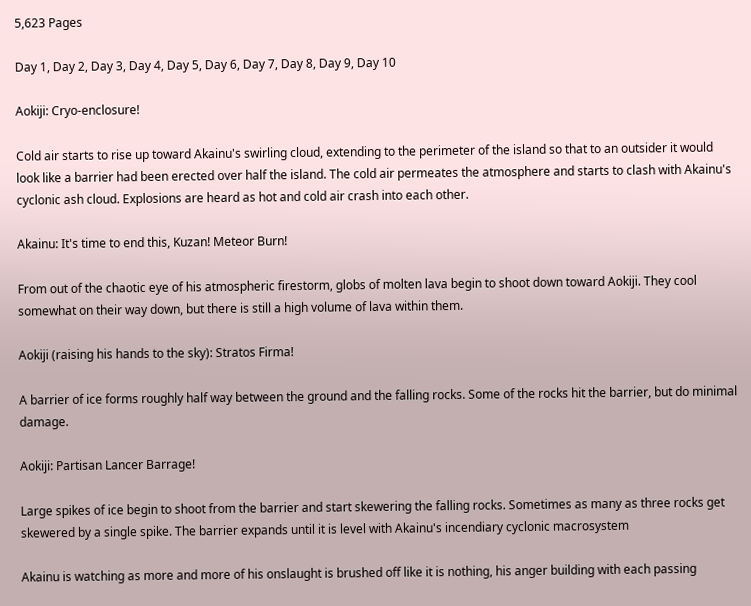5,623 Pages

Day 1, Day 2, Day 3, Day 4, Day 5, Day 6, Day 7, Day 8, Day 9, Day 10

Aokiji: Cryo-enclosure!

Cold air starts to rise up toward Akainu's swirling cloud, extending to the perimeter of the island so that to an outsider it would look like a barrier had been erected over half the island. The cold air permeates the atmosphere and starts to clash with Akainu's cyclonic ash cloud. Explosions are heard as hot and cold air crash into each other.

Akainu: It's time to end this, Kuzan! Meteor Burn!

From out of the chaotic eye of his atmospheric firestorm, globs of molten lava begin to shoot down toward Aokiji. They cool somewhat on their way down, but there is still a high volume of lava within them.

Aokiji (raising his hands to the sky): Stratos Firma!

A barrier of ice forms roughly half way between the ground and the falling rocks. Some of the rocks hit the barrier, but do minimal damage.

Aokiji: Partisan Lancer Barrage!

Large spikes of ice begin to shoot from the barrier and start skewering the falling rocks. Sometimes as many as three rocks get skewered by a single spike. The barrier expands until it is level with Akainu's incendiary cyclonic macrosystem

Akainu is watching as more and more of his onslaught is brushed off like it is nothing, his anger building with each passing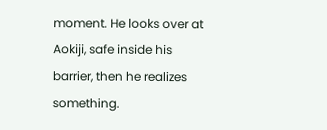moment. He looks over at Aokiji, safe inside his barrier, then he realizes something.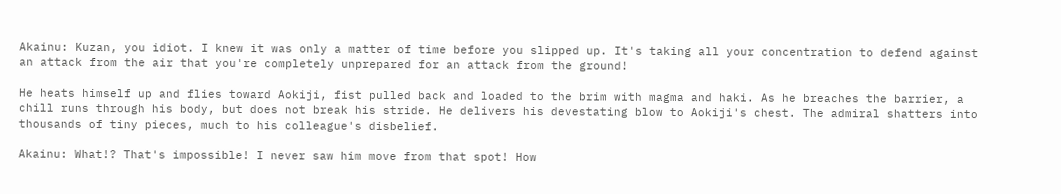Akainu: Kuzan, you idiot. I knew it was only a matter of time before you slipped up. It's taking all your concentration to defend against an attack from the air that you're completely unprepared for an attack from the ground!

He heats himself up and flies toward Aokiji, fist pulled back and loaded to the brim with magma and haki. As he breaches the barrier, a chill runs through his body, but does not break his stride. He delivers his devestating blow to Aokiji's chest. The admiral shatters into thousands of tiny pieces, much to his colleague's disbelief.

Akainu: What!? That's impossible! I never saw him move from that spot! How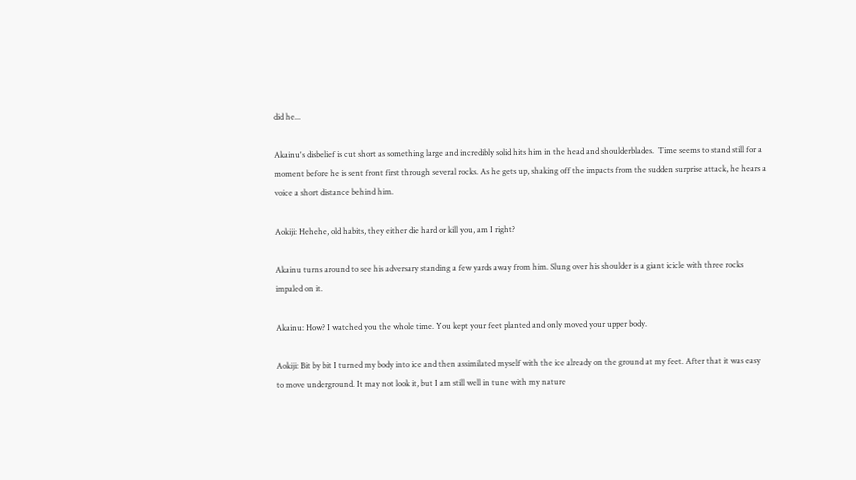did he...

Akainu's disbelief is cut short as something large and incredibly solid hits him in the head and shoulderblades.  Time seems to stand still for a moment before he is sent front first through several rocks. As he gets up, shaking off the impacts from the sudden surprise attack, he hears a voice a short distance behind him.

Aokiji: Hehehe, old habits, they either die hard or kill you, am I right?

Akainu turns around to see his adversary standing a few yards away from him. Slung over his shoulder is a giant icicle with three rocks impaled on it.

Akainu: How? I watched you the whole time. You kept your feet planted and only moved your upper body.

Aokiji: Bit by bit I turned my body into ice and then assimilated myself with the ice already on the ground at my feet. After that it was easy to move underground. It may not look it, but I am still well in tune with my nature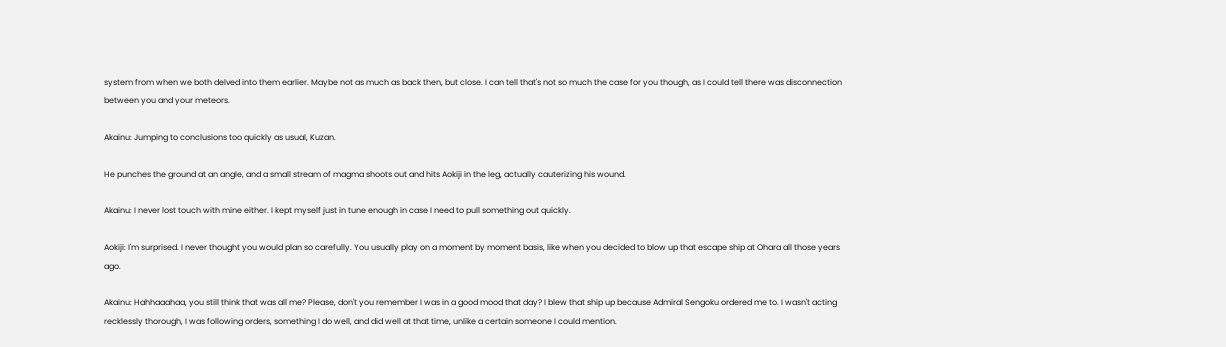system from when we both delved into them earlier. Maybe not as much as back then, but close. I can tell that's not so much the case for you though, as I could tell there was disconnection between you and your meteors.

Akainu: Jumping to conclusions too quickly as usual, Kuzan.

He punches the ground at an angle, and a small stream of magma shoots out and hits Aokiji in the leg, actually cauterizing his wound.

Akainu: I never lost touch with mine either. I kept myself just in tune enough in case I need to pull something out quickly.

Aokiji: I'm surprised. I never thought you would plan so carefully. You usually play on a moment by moment basis, like when you decided to blow up that escape ship at Ohara all those years ago.

Akainu: Hahhaaahaa, you still think that was all me? Please, don't you remember I was in a good mood that day? I blew that ship up because Admiral Sengoku ordered me to. I wasn't acting recklessly thorough, I was following orders, something I do well, and did well at that time, unlike a certain someone I could mention.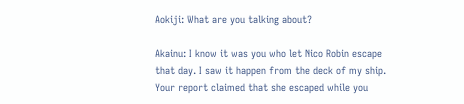Aokiji: What are you talking about?

Akainu: I know it was you who let Nico Robin escape that day. I saw it happen from the deck of my ship. Your report claimed that she escaped while you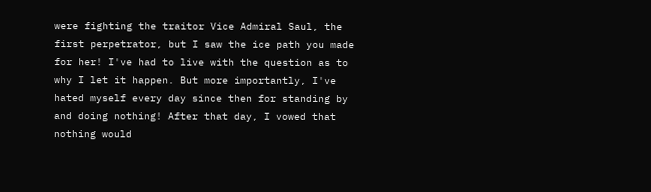were fighting the traitor Vice Admiral Saul, the first perpetrator, but I saw the ice path you made for her! I've had to live with the question as to why I let it happen. But more importantly, I've hated myself every day since then for standing by and doing nothing! After that day, I vowed that nothing would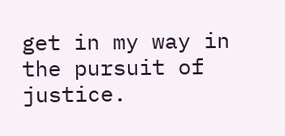get in my way in the pursuit of justice.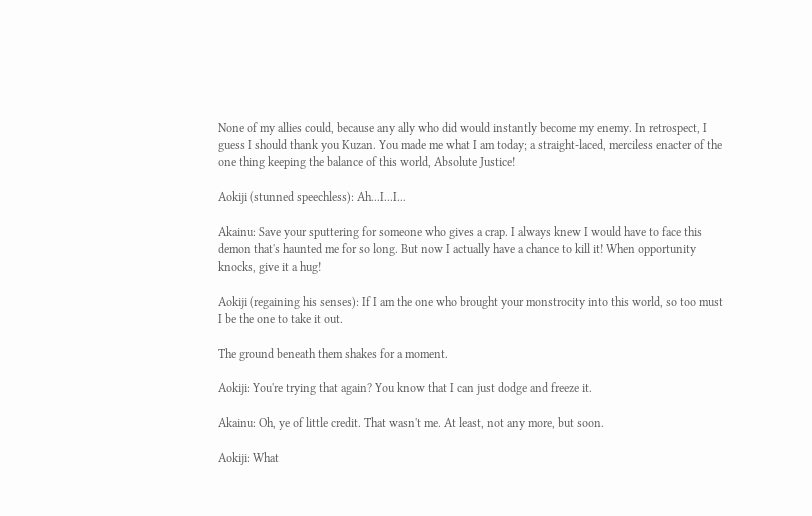None of my allies could, because any ally who did would instantly become my enemy. In retrospect, I guess I should thank you Kuzan. You made me what I am today; a straight-laced, merciless enacter of the one thing keeping the balance of this world, Absolute Justice!

Aokiji (stunned speechless): Ah...I...I...

Akainu: Save your sputtering for someone who gives a crap. I always knew I would have to face this demon that's haunted me for so long. But now I actually have a chance to kill it! When opportunity knocks, give it a hug!

Aokiji (regaining his senses): If I am the one who brought your monstrocity into this world, so too must I be the one to take it out.

The ground beneath them shakes for a moment.

Aokiji: You're trying that again? You know that I can just dodge and freeze it.

Akainu: Oh, ye of little credit. That wasn't me. At least, not any more, but soon.

Aokiji: What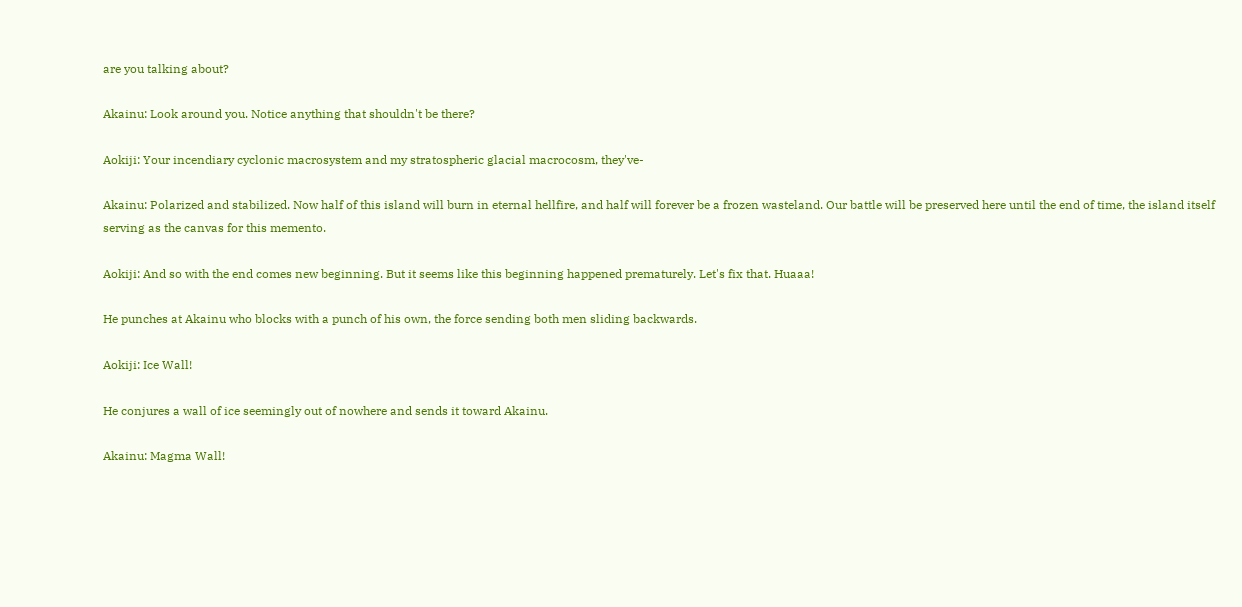are you talking about?

Akainu: Look around you. Notice anything that shouldn't be there?

Aokiji: Your incendiary cyclonic macrosystem and my stratospheric glacial macrocosm, they've-

Akainu: Polarized and stabilized. Now half of this island will burn in eternal hellfire, and half will forever be a frozen wasteland. Our battle will be preserved here until the end of time, the island itself serving as the canvas for this memento.

Aokiji: And so with the end comes new beginning. But it seems like this beginning happened prematurely. Let's fix that. Huaaa!

He punches at Akainu who blocks with a punch of his own, the force sending both men sliding backwards.

Aokiji: Ice Wall!

He conjures a wall of ice seemingly out of nowhere and sends it toward Akainu.

Akainu: Magma Wall!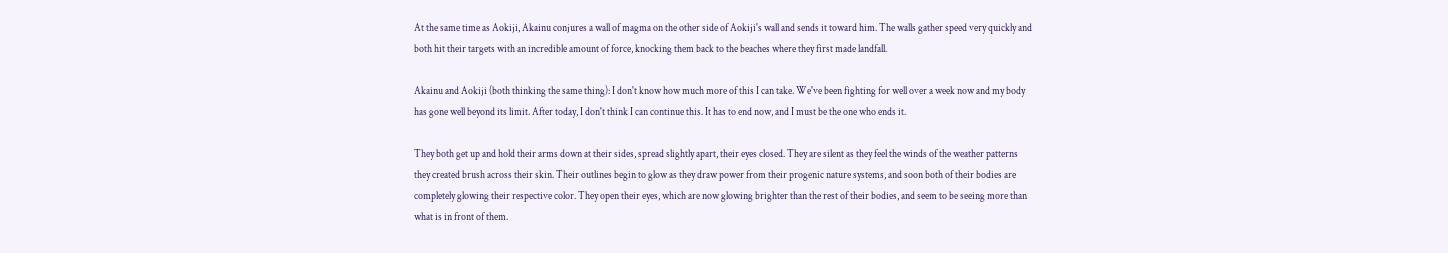At the same time as Aokiji, Akainu conjures a wall of magma on the other side of Aokiji's wall and sends it toward him. The walls gather speed very quickly and both hit their targets with an incredible amount of force, knocking them back to the beaches where they first made landfall.

Akainu and Aokiji (both thinking the same thing): I don't know how much more of this I can take. We've been fighting for well over a week now and my body has gone well beyond its limit. After today, I don't think I can continue this. It has to end now, and I must be the one who ends it.

They both get up and hold their arms down at their sides, spread slightly apart, their eyes closed. They are silent as they feel the winds of the weather patterns they created brush across their skin. Their outlines begin to glow as they draw power from their progenic nature systems, and soon both of their bodies are completely glowing their respective color. They open their eyes, which are now glowing brighter than the rest of their bodies, and seem to be seeing more than what is in front of them.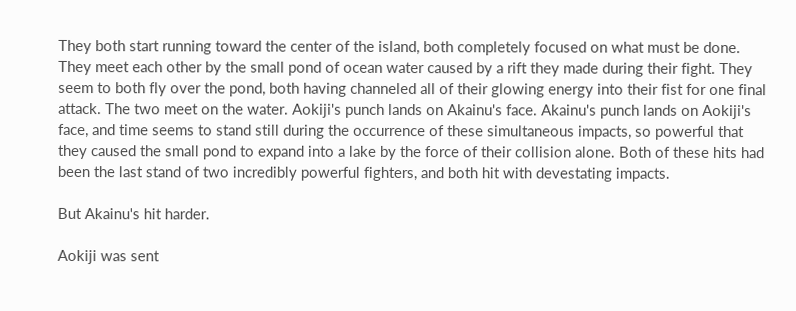They both start running toward the center of the island, both completely focused on what must be done. They meet each other by the small pond of ocean water caused by a rift they made during their fight. They seem to both fly over the pond, both having channeled all of their glowing energy into their fist for one final attack. The two meet on the water. Aokiji's punch lands on Akainu's face. Akainu's punch lands on Aokiji's face, and time seems to stand still during the occurrence of these simultaneous impacts, so powerful that they caused the small pond to expand into a lake by the force of their collision alone. Both of these hits had been the last stand of two incredibly powerful fighters, and both hit with devestating impacts.

But Akainu's hit harder.

Aokiji was sent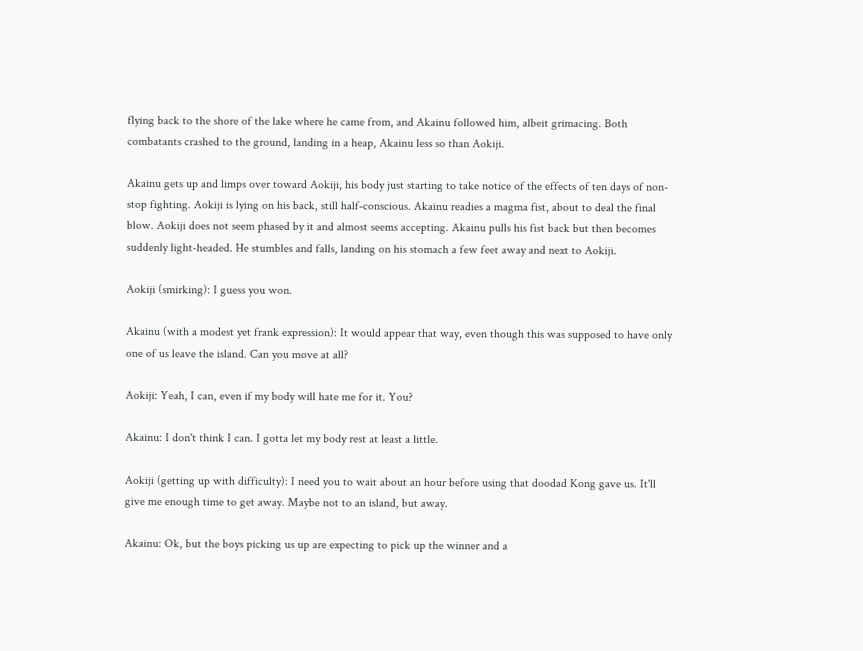flying back to the shore of the lake where he came from, and Akainu followed him, albeit grimacing. Both combatants crashed to the ground, landing in a heap, Akainu less so than Aokiji.

Akainu gets up and limps over toward Aokiji, his body just starting to take notice of the effects of ten days of non-stop fighting. Aokiji is lying on his back, still half-conscious. Akainu readies a magma fist, about to deal the final blow. Aokiji does not seem phased by it and almost seems accepting. Akainu pulls his fist back but then becomes suddenly light-headed. He stumbles and falls, landing on his stomach a few feet away and next to Aokiji.

Aokiji (smirking): I guess you won.

Akainu (with a modest yet frank expression): It would appear that way, even though this was supposed to have only one of us leave the island. Can you move at all?

Aokiji: Yeah, I can, even if my body will hate me for it. You?

Akainu: I don't think I can. I gotta let my body rest at least a little.

Aokiji (getting up with difficulty): I need you to wait about an hour before using that doodad Kong gave us. It'll give me enough time to get away. Maybe not to an island, but away.

Akainu: Ok, but the boys picking us up are expecting to pick up the winner and a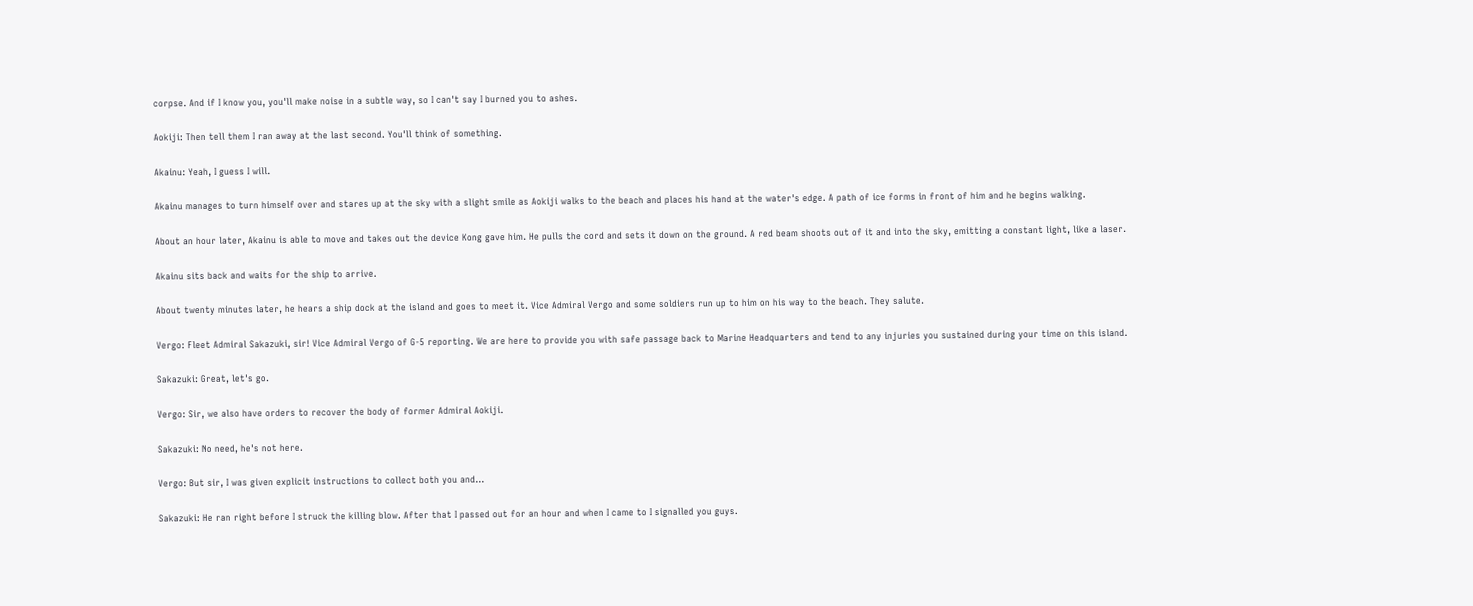corpse. And if I know you, you'll make noise in a subtle way, so I can't say I burned you to ashes.

Aokiji: Then tell them I ran away at the last second. You'll think of something.

Akainu: Yeah, I guess I will.

Akainu manages to turn himself over and stares up at the sky with a slight smile as Aokiji walks to the beach and places his hand at the water's edge. A path of ice forms in front of him and he begins walking.

About an hour later, Akainu is able to move and takes out the device Kong gave him. He pulls the cord and sets it down on the ground. A red beam shoots out of it and into the sky, emitting a constant light, like a laser.

Akainu sits back and waits for the ship to arrive.

About twenty minutes later, he hears a ship dock at the island and goes to meet it. Vice Admiral Vergo and some soldiers run up to him on his way to the beach. They salute.

Vergo: Fleet Admiral Sakazuki, sir! Vice Admiral Vergo of G-5 reporting. We are here to provide you with safe passage back to Marine Headquarters and tend to any injuries you sustained during your time on this island.

Sakazuki: Great, let's go.

Vergo: Sir, we also have orders to recover the body of former Admiral Aokiji.

Sakazuki: No need, he's not here.

Vergo: But sir, I was given explicit instructions to collect both you and...

Sakazuki: He ran right before I struck the killing blow. After that I passed out for an hour and when I came to I signalled you guys.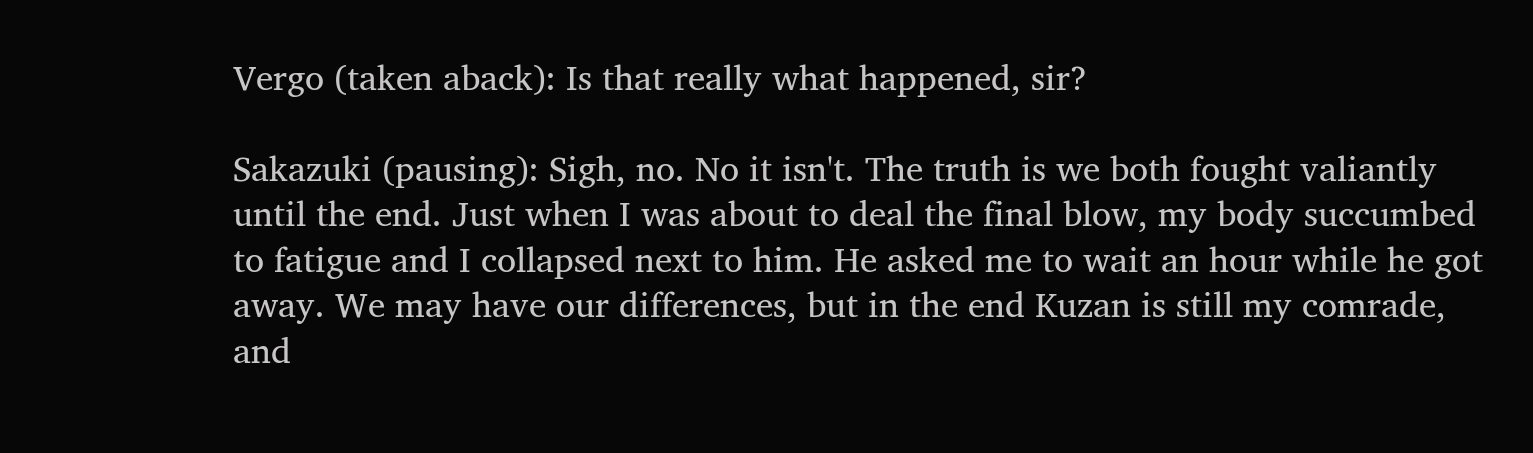Vergo (taken aback): Is that really what happened, sir?

Sakazuki (pausing): Sigh, no. No it isn't. The truth is we both fought valiantly until the end. Just when I was about to deal the final blow, my body succumbed to fatigue and I collapsed next to him. He asked me to wait an hour while he got away. We may have our differences, but in the end Kuzan is still my comrade, and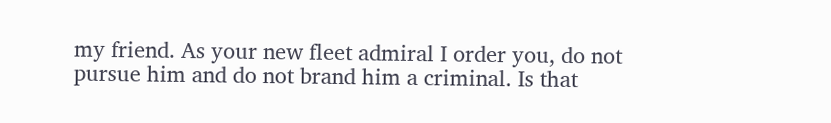my friend. As your new fleet admiral I order you, do not pursue him and do not brand him a criminal. Is that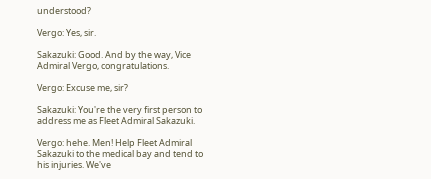understood?

Vergo: Yes, sir.

Sakazuki: Good. And by the way, Vice Admiral Vergo, congratulations.

Vergo: Excuse me, sir?

Sakazuki: You're the very first person to address me as Fleet Admiral Sakazuki.

Vergo: hehe. Men! Help Fleet Admiral Sakazuki to the medical bay and tend to his injuries. We've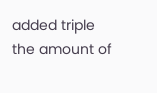added triple the amount of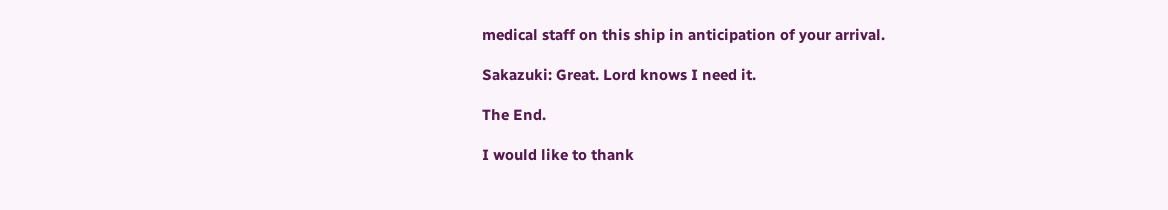medical staff on this ship in anticipation of your arrival.

Sakazuki: Great. Lord knows I need it.

The End.

I would like to thank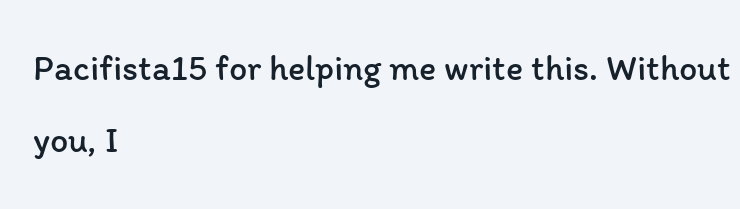Pacifista15 for helping me write this. Without you, I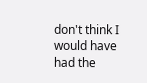don't think I would have had the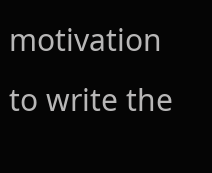motivation to write the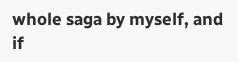whole saga by myself, and if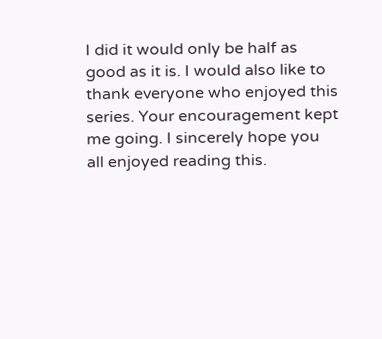I did it would only be half as good as it is. I would also like to thank everyone who enjoyed this series. Your encouragement kept me going. I sincerely hope you all enjoyed reading this.